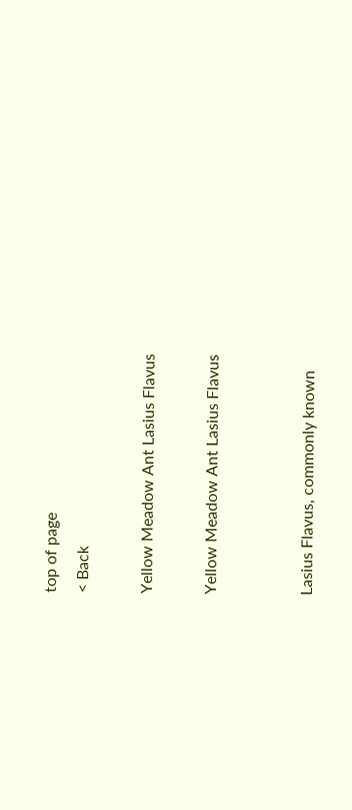top of page
< Back

Yellow Meadow Ant Lasius Flavus

Yellow Meadow Ant Lasius Flavus


Lasius Flavus, commonly known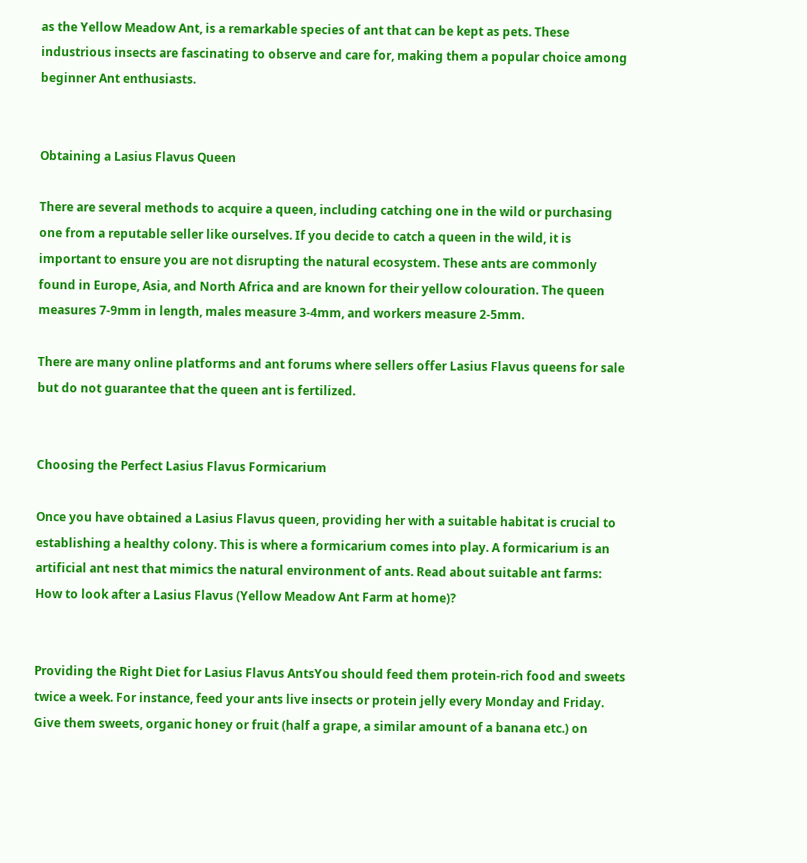as the Yellow Meadow Ant, is a remarkable species of ant that can be kept as pets. These industrious insects are fascinating to observe and care for, making them a popular choice among beginner Ant enthusiasts.


Obtaining a Lasius Flavus Queen

There are several methods to acquire a queen, including catching one in the wild or purchasing one from a reputable seller like ourselves. If you decide to catch a queen in the wild, it is important to ensure you are not disrupting the natural ecosystem. These ants are commonly found in Europe, Asia, and North Africa and are known for their yellow colouration. The queen measures 7-9mm in length, males measure 3-4mm, and workers measure 2-5mm.

There are many online platforms and ant forums where sellers offer Lasius Flavus queens for sale but do not guarantee that the queen ant is fertilized.


Choosing the Perfect Lasius Flavus Formicarium

Once you have obtained a Lasius Flavus queen, providing her with a suitable habitat is crucial to establishing a healthy colony. This is where a formicarium comes into play. A formicarium is an artificial ant nest that mimics the natural environment of ants. Read about suitable ant farms: How to look after a Lasius Flavus (Yellow Meadow Ant Farm at home)?


Providing the Right Diet for Lasius Flavus AntsYou should feed them protein-rich food and sweets twice a week. For instance, feed your ants live insects or protein jelly every Monday and Friday. Give them sweets, organic honey or fruit (half a grape, a similar amount of a banana etc.) on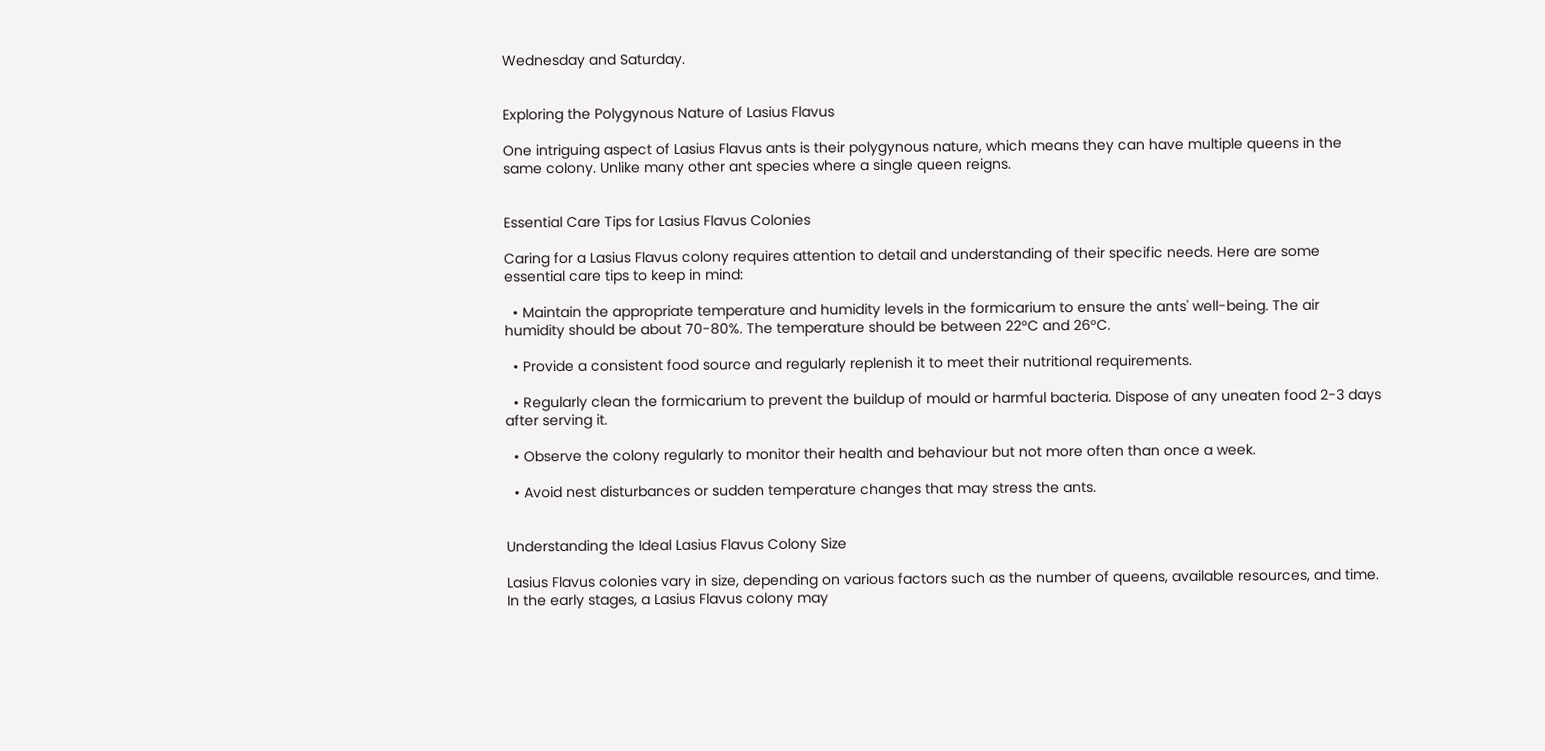Wednesday and Saturday.


Exploring the Polygynous Nature of Lasius Flavus

One intriguing aspect of Lasius Flavus ants is their polygynous nature, which means they can have multiple queens in the same colony. Unlike many other ant species where a single queen reigns.


Essential Care Tips for Lasius Flavus Colonies

Caring for a Lasius Flavus colony requires attention to detail and understanding of their specific needs. Here are some essential care tips to keep in mind:

  • Maintain the appropriate temperature and humidity levels in the formicarium to ensure the ants' well-being. The air humidity should be about 70-80%. The temperature should be between 22°C and 26°C.

  • Provide a consistent food source and regularly replenish it to meet their nutritional requirements.

  • Regularly clean the formicarium to prevent the buildup of mould or harmful bacteria. Dispose of any uneaten food 2-3 days after serving it.

  • Observe the colony regularly to monitor their health and behaviour but not more often than once a week.

  • Avoid nest disturbances or sudden temperature changes that may stress the ants.


Understanding the Ideal Lasius Flavus Colony Size

Lasius Flavus colonies vary in size, depending on various factors such as the number of queens, available resources, and time. In the early stages, a Lasius Flavus colony may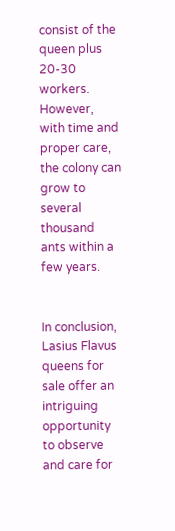consist of the queen plus 20-30 workers. However, with time and proper care, the colony can grow to several thousand ants within a few years.


In conclusion, Lasius Flavus queens for sale offer an intriguing opportunity to observe and care for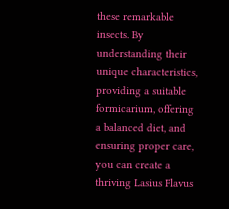these remarkable insects. By understanding their unique characteristics, providing a suitable formicarium, offering a balanced diet, and ensuring proper care, you can create a thriving Lasius Flavus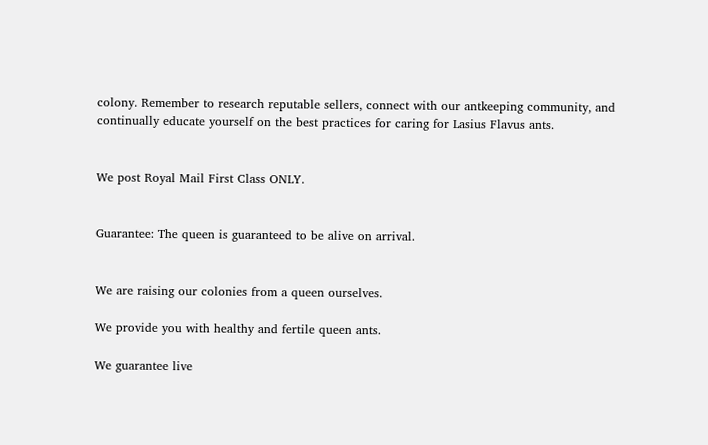colony. Remember to research reputable sellers, connect with our antkeeping community, and continually educate yourself on the best practices for caring for Lasius Flavus ants.


We post Royal Mail First Class ONLY.


Guarantee: The queen is guaranteed to be alive on arrival.


We are raising our colonies from a queen ourselves.

We provide you with healthy and fertile queen ants.

We guarantee live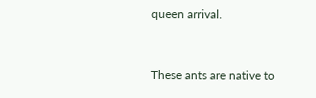queen arrival.


These ants are native to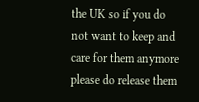the UK so if you do not want to keep and care for them anymore please do release them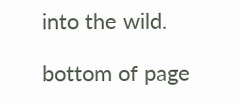into the wild.

bottom of page